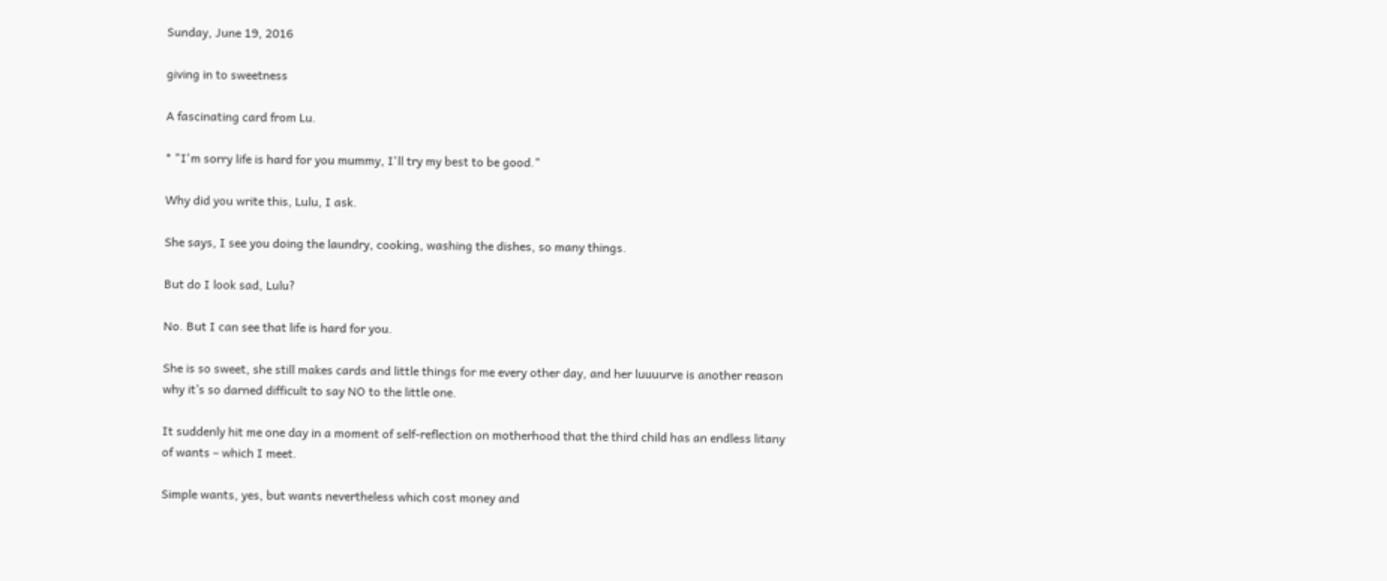Sunday, June 19, 2016

giving in to sweetness

A fascinating card from Lu.

* "I'm sorry life is hard for you mummy, I'll try my best to be good."

Why did you write this, Lulu, I ask.

She says, I see you doing the laundry, cooking, washing the dishes, so many things.

But do I look sad, Lulu?

No. But I can see that life is hard for you.

She is so sweet, she still makes cards and little things for me every other day, and her luuuurve is another reason why it’s so darned difficult to say NO to the little one.

It suddenly hit me one day in a moment of self-reflection on motherhood that the third child has an endless litany of wants – which I meet.

Simple wants, yes, but wants nevertheless which cost money and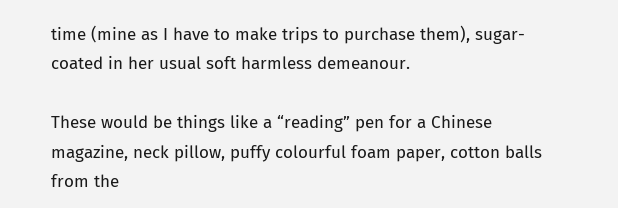time (mine as I have to make trips to purchase them), sugar-coated in her usual soft harmless demeanour.

These would be things like a “reading” pen for a Chinese magazine, neck pillow, puffy colourful foam paper, cotton balls from the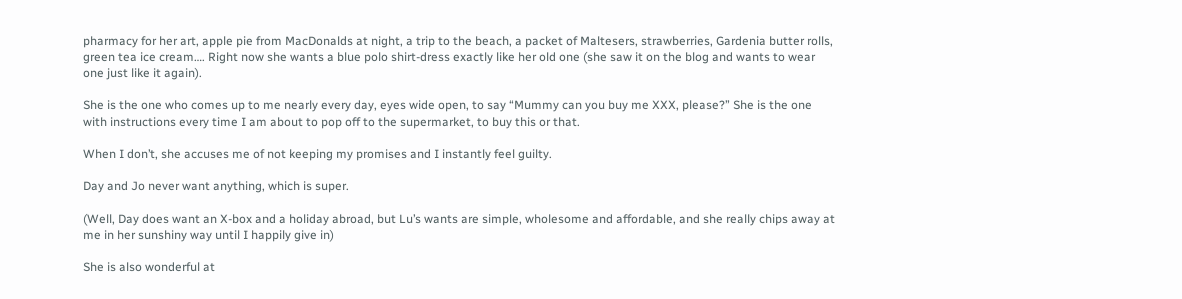pharmacy for her art, apple pie from MacDonalds at night, a trip to the beach, a packet of Maltesers, strawberries, Gardenia butter rolls, green tea ice cream…. Right now she wants a blue polo shirt-dress exactly like her old one (she saw it on the blog and wants to wear one just like it again).

She is the one who comes up to me nearly every day, eyes wide open, to say “Mummy can you buy me XXX, please?” She is the one with instructions every time I am about to pop off to the supermarket, to buy this or that.

When I don’t, she accuses me of not keeping my promises and I instantly feel guilty.

Day and Jo never want anything, which is super.

(Well, Day does want an X-box and a holiday abroad, but Lu’s wants are simple, wholesome and affordable, and she really chips away at me in her sunshiny way until I happily give in)

She is also wonderful at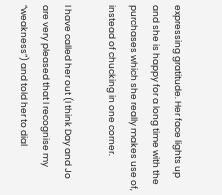expressing gratitude. Her face lights up and she is happy for a long time with the purchases which she really makes use of, instead of chucking in one corner.

I have called her out (I think Day and Jo are very pleased that I recognise my “weakness”) and told her to dial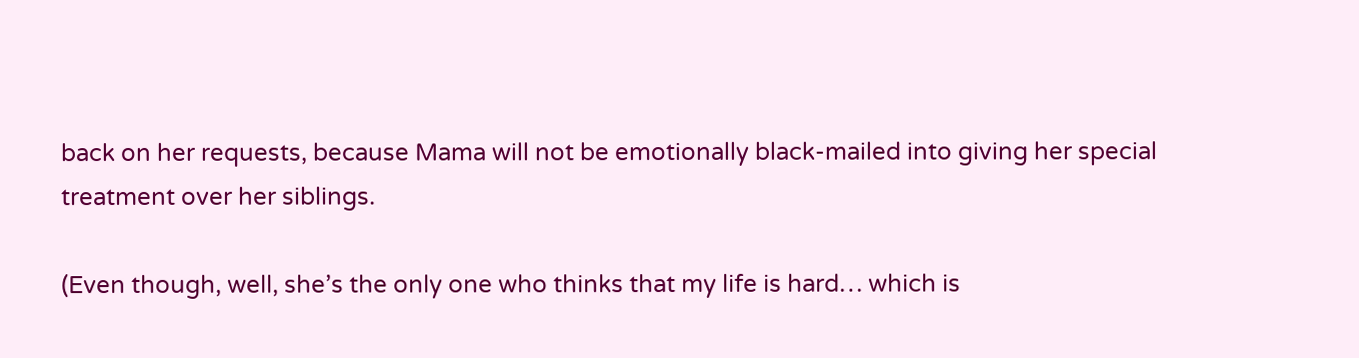back on her requests, because Mama will not be emotionally black-mailed into giving her special treatment over her siblings.

(Even though, well, she’s the only one who thinks that my life is hard… which is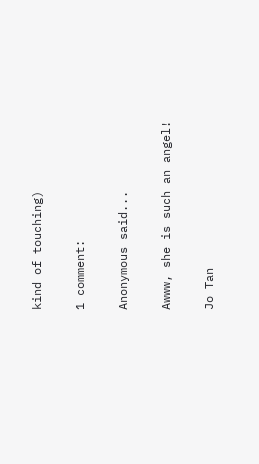kind of touching)

1 comment:

Anonymous said...

Awww, she is such an angel!

Jo Tan